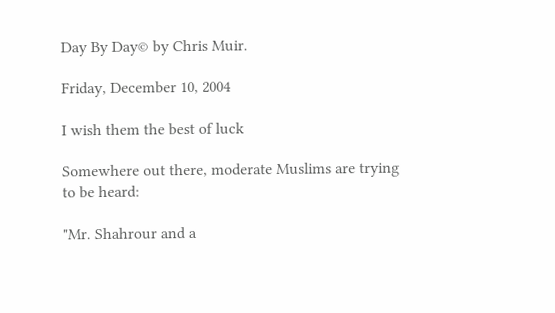Day By Day© by Chris Muir.

Friday, December 10, 2004

I wish them the best of luck

Somewhere out there, moderate Muslims are trying to be heard:

"Mr. Shahrour and a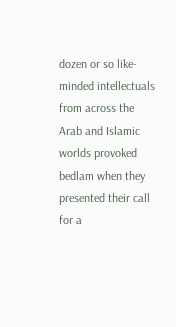dozen or so like-minded intellectuals from across the Arab and Islamic worlds provoked bedlam when they presented their call for a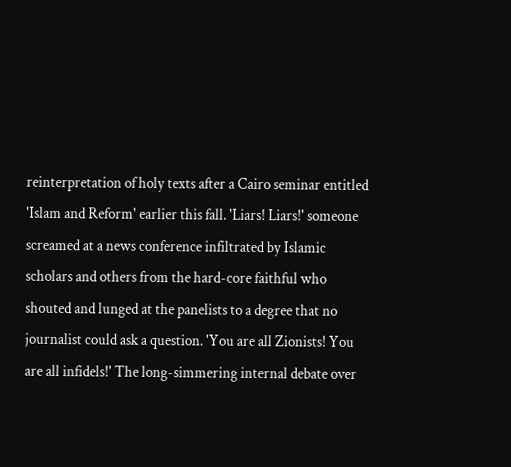reinterpretation of holy texts after a Cairo seminar entitled 'Islam and Reform' earlier this fall. 'Liars! Liars!' someone screamed at a news conference infiltrated by Islamic scholars and others from the hard-core faithful who shouted and lunged at the panelists to a degree that no journalist could ask a question. 'You are all Zionists! You are all infidels!' The long-simmering internal debate over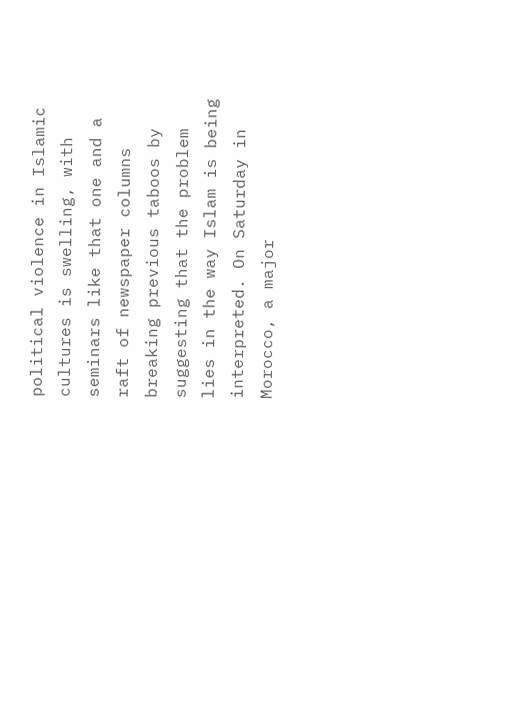political violence in Islamic cultures is swelling, with seminars like that one and a raft of newspaper columns breaking previous taboos by suggesting that the problem lies in the way Islam is being interpreted. On Saturday in Morocco, a major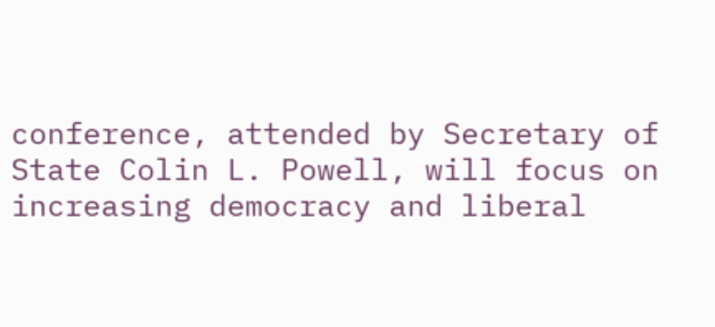conference, attended by Secretary of State Colin L. Powell, will focus on increasing democracy and liberal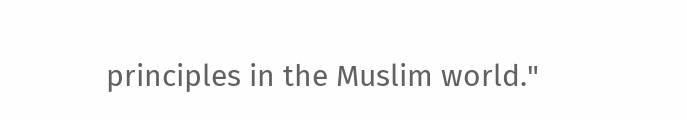principles in the Muslim world."